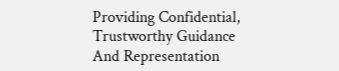Providing Confidential, Trustworthy Guidance And Representation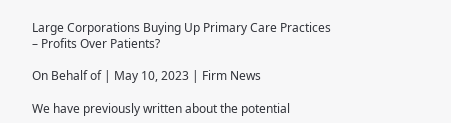Large Corporations Buying Up Primary Care Practices – Profits Over Patients?

On Behalf of | May 10, 2023 | Firm News

We have previously written about the potential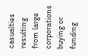casualties resulting from large corporations buying or funding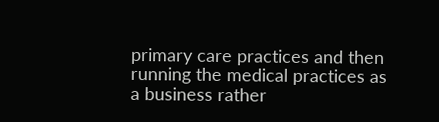primary care practices and then running the medical practices as a business rather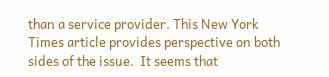than a service provider. This New York Times article provides perspective on both sides of the issue.  It seems that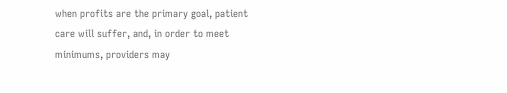when profits are the primary goal, patient care will suffer, and, in order to meet minimums, providers may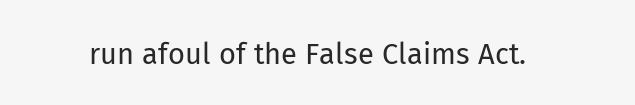run afoul of the False Claims Act.